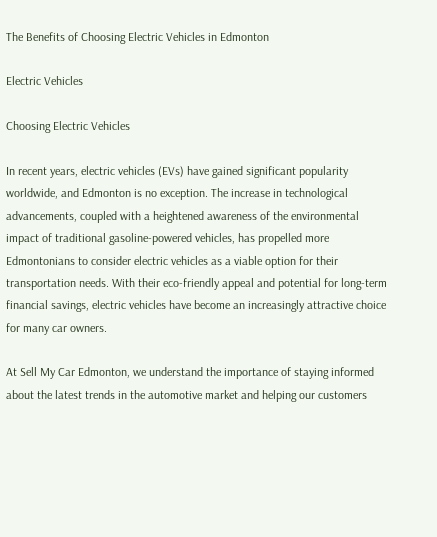The Benefits of Choosing Electric Vehicles in Edmonton

Electric Vehicles

Choosing Electric Vehicles

In recent years, electric vehicles (EVs) have gained significant popularity worldwide, and Edmonton is no exception. The increase in technological advancements, coupled with a heightened awareness of the environmental impact of traditional gasoline-powered vehicles, has propelled more Edmontonians to consider electric vehicles as a viable option for their transportation needs. With their eco-friendly appeal and potential for long-term financial savings, electric vehicles have become an increasingly attractive choice for many car owners.

At Sell My Car Edmonton, we understand the importance of staying informed about the latest trends in the automotive market and helping our customers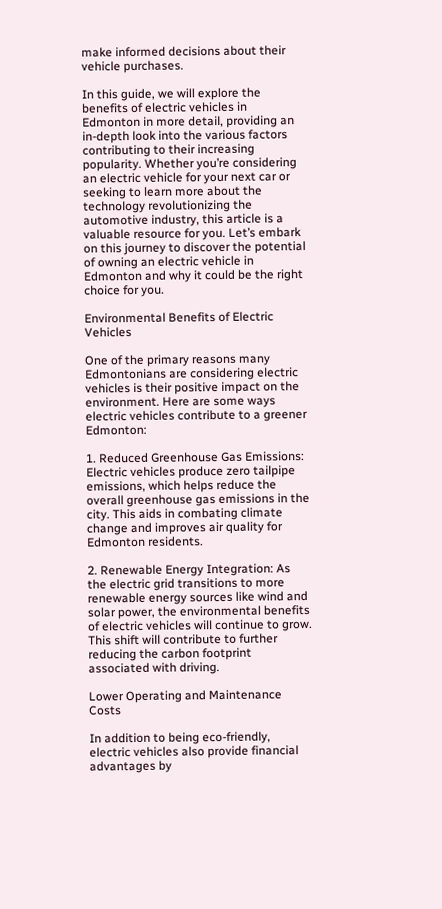make informed decisions about their vehicle purchases.

In this guide, we will explore the benefits of electric vehicles in Edmonton in more detail, providing an in-depth look into the various factors contributing to their increasing popularity. Whether you’re considering an electric vehicle for your next car or seeking to learn more about the technology revolutionizing the automotive industry, this article is a valuable resource for you. Let’s embark on this journey to discover the potential of owning an electric vehicle in Edmonton and why it could be the right choice for you.

Environmental Benefits of Electric Vehicles

One of the primary reasons many Edmontonians are considering electric vehicles is their positive impact on the environment. Here are some ways electric vehicles contribute to a greener Edmonton:

1. Reduced Greenhouse Gas Emissions: Electric vehicles produce zero tailpipe emissions, which helps reduce the overall greenhouse gas emissions in the city. This aids in combating climate change and improves air quality for Edmonton residents.

2. Renewable Energy Integration: As the electric grid transitions to more renewable energy sources like wind and solar power, the environmental benefits of electric vehicles will continue to grow. This shift will contribute to further reducing the carbon footprint associated with driving.

Lower Operating and Maintenance Costs

In addition to being eco-friendly, electric vehicles also provide financial advantages by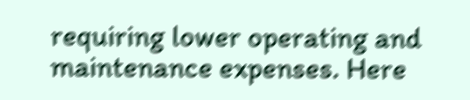requiring lower operating and maintenance expenses. Here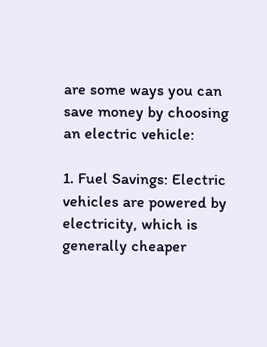are some ways you can save money by choosing an electric vehicle:

1. Fuel Savings: Electric vehicles are powered by electricity, which is generally cheaper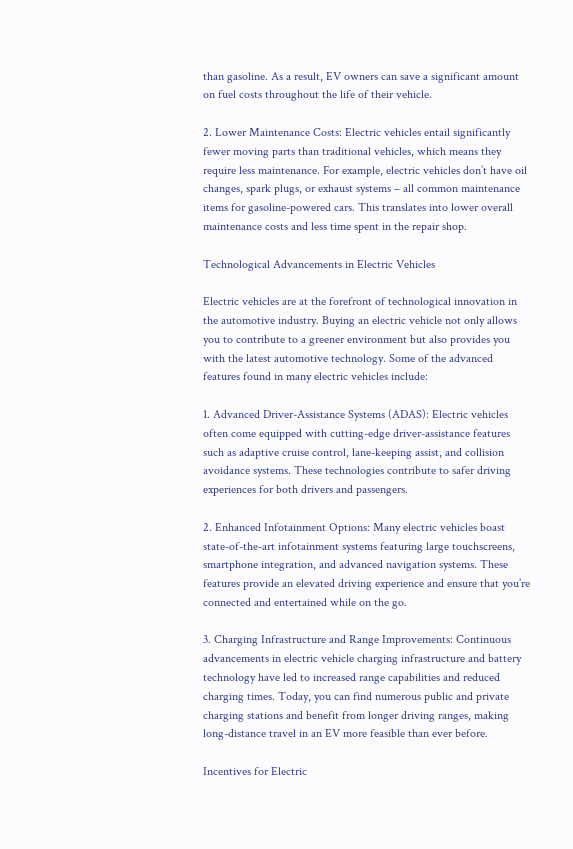than gasoline. As a result, EV owners can save a significant amount on fuel costs throughout the life of their vehicle.

2. Lower Maintenance Costs: Electric vehicles entail significantly fewer moving parts than traditional vehicles, which means they require less maintenance. For example, electric vehicles don’t have oil changes, spark plugs, or exhaust systems – all common maintenance items for gasoline-powered cars. This translates into lower overall maintenance costs and less time spent in the repair shop.

Technological Advancements in Electric Vehicles

Electric vehicles are at the forefront of technological innovation in the automotive industry. Buying an electric vehicle not only allows you to contribute to a greener environment but also provides you with the latest automotive technology. Some of the advanced features found in many electric vehicles include:

1. Advanced Driver-Assistance Systems (ADAS): Electric vehicles often come equipped with cutting-edge driver-assistance features such as adaptive cruise control, lane-keeping assist, and collision avoidance systems. These technologies contribute to safer driving experiences for both drivers and passengers.

2. Enhanced Infotainment Options: Many electric vehicles boast state-of-the-art infotainment systems featuring large touchscreens, smartphone integration, and advanced navigation systems. These features provide an elevated driving experience and ensure that you’re connected and entertained while on the go.

3. Charging Infrastructure and Range Improvements: Continuous advancements in electric vehicle charging infrastructure and battery technology have led to increased range capabilities and reduced charging times. Today, you can find numerous public and private charging stations and benefit from longer driving ranges, making long-distance travel in an EV more feasible than ever before.

Incentives for Electric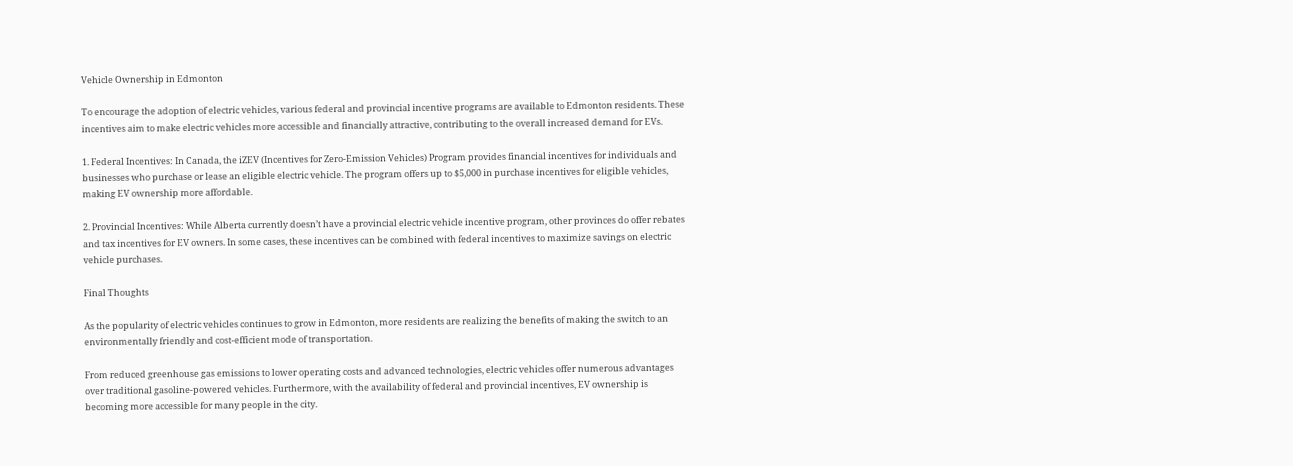Vehicle Ownership in Edmonton

To encourage the adoption of electric vehicles, various federal and provincial incentive programs are available to Edmonton residents. These incentives aim to make electric vehicles more accessible and financially attractive, contributing to the overall increased demand for EVs.

1. Federal Incentives: In Canada, the iZEV (Incentives for Zero-Emission Vehicles) Program provides financial incentives for individuals and businesses who purchase or lease an eligible electric vehicle. The program offers up to $5,000 in purchase incentives for eligible vehicles, making EV ownership more affordable.

2. Provincial Incentives: While Alberta currently doesn’t have a provincial electric vehicle incentive program, other provinces do offer rebates and tax incentives for EV owners. In some cases, these incentives can be combined with federal incentives to maximize savings on electric vehicle purchases.

Final Thoughts

As the popularity of electric vehicles continues to grow in Edmonton, more residents are realizing the benefits of making the switch to an environmentally friendly and cost-efficient mode of transportation.

From reduced greenhouse gas emissions to lower operating costs and advanced technologies, electric vehicles offer numerous advantages over traditional gasoline-powered vehicles. Furthermore, with the availability of federal and provincial incentives, EV ownership is becoming more accessible for many people in the city.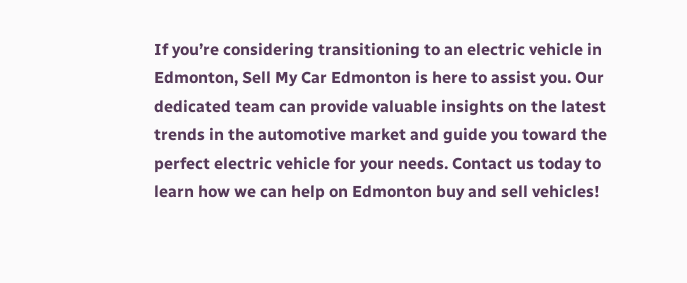If you’re considering transitioning to an electric vehicle in Edmonton, Sell My Car Edmonton is here to assist you. Our dedicated team can provide valuable insights on the latest trends in the automotive market and guide you toward the perfect electric vehicle for your needs. Contact us today to learn how we can help on Edmonton buy and sell vehicles!